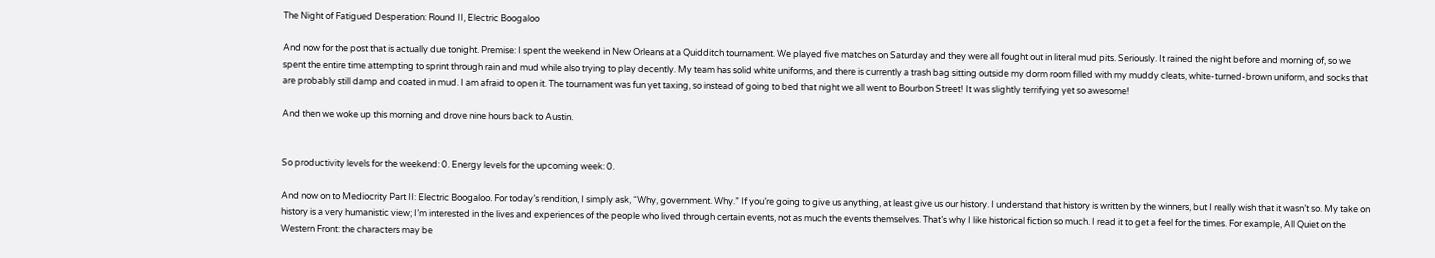The Night of Fatigued Desperation: Round II, Electric Boogaloo

And now for the post that is actually due tonight. Premise: I spent the weekend in New Orleans at a Quidditch tournament. We played five matches on Saturday and they were all fought out in literal mud pits. Seriously. It rained the night before and morning of, so we spent the entire time attempting to sprint through rain and mud while also trying to play decently. My team has solid white uniforms, and there is currently a trash bag sitting outside my dorm room filled with my muddy cleats, white-turned-brown uniform, and socks that are probably still damp and coated in mud. I am afraid to open it. The tournament was fun yet taxing, so instead of going to bed that night we all went to Bourbon Street! It was slightly terrifying yet so awesome!

And then we woke up this morning and drove nine hours back to Austin.


So productivity levels for the weekend: 0. Energy levels for the upcoming week: 0.

And now on to Mediocrity Part II: Electric Boogaloo. For today’s rendition, I simply ask, “Why, government. Why.” If you’re going to give us anything, at least give us our history. I understand that history is written by the winners, but I really wish that it wasn’t so. My take on history is a very humanistic view; I’m interested in the lives and experiences of the people who lived through certain events, not as much the events themselves. That’s why I like historical fiction so much. I read it to get a feel for the times. For example, All Quiet on the Western Front: the characters may be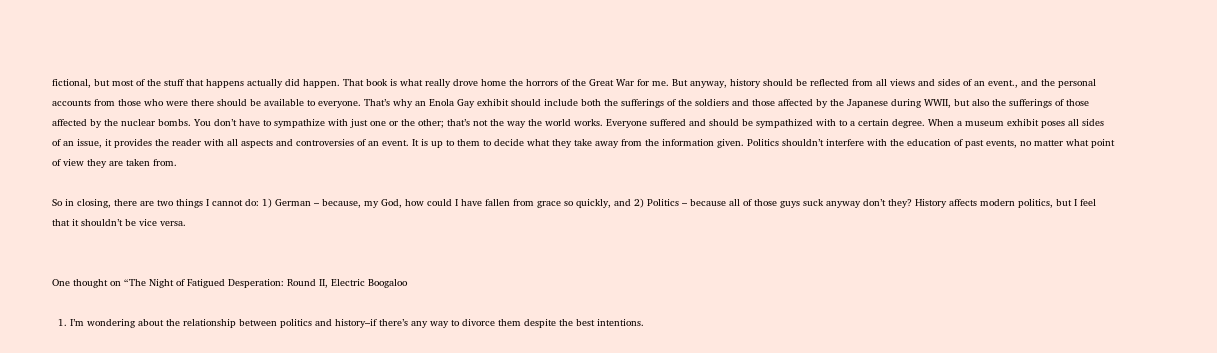fictional, but most of the stuff that happens actually did happen. That book is what really drove home the horrors of the Great War for me. But anyway, history should be reflected from all views and sides of an event., and the personal accounts from those who were there should be available to everyone. That’s why an Enola Gay exhibit should include both the sufferings of the soldiers and those affected by the Japanese during WWII, but also the sufferings of those affected by the nuclear bombs. You don’t have to sympathize with just one or the other; that’s not the way the world works. Everyone suffered and should be sympathized with to a certain degree. When a museum exhibit poses all sides of an issue, it provides the reader with all aspects and controversies of an event. It is up to them to decide what they take away from the information given. Politics shouldn’t interfere with the education of past events, no matter what point of view they are taken from.

So in closing, there are two things I cannot do: 1) German – because, my God, how could I have fallen from grace so quickly, and 2) Politics – because all of those guys suck anyway don’t they? History affects modern politics, but I feel that it shouldn’t be vice versa.


One thought on “The Night of Fatigued Desperation: Round II, Electric Boogaloo

  1. I’m wondering about the relationship between politics and history–if there’s any way to divorce them despite the best intentions.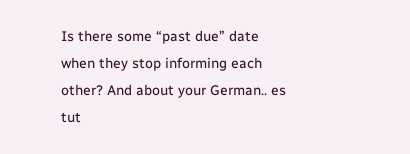Is there some “past due” date when they stop informing each other? And about your German.. es tut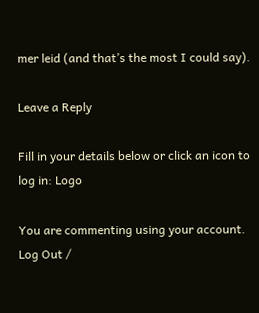mer leid (and that’s the most I could say).

Leave a Reply

Fill in your details below or click an icon to log in: Logo

You are commenting using your account. Log Out /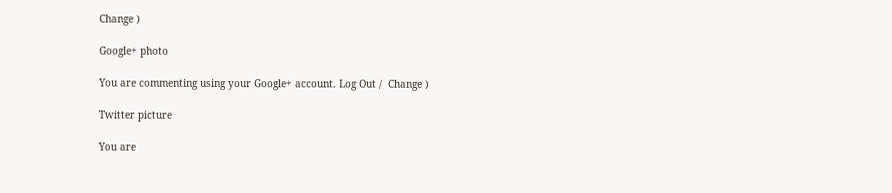Change )

Google+ photo

You are commenting using your Google+ account. Log Out /  Change )

Twitter picture

You are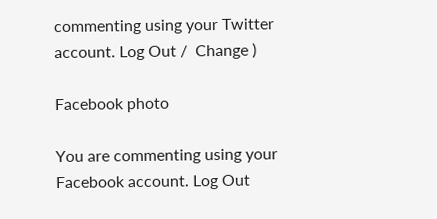commenting using your Twitter account. Log Out /  Change )

Facebook photo

You are commenting using your Facebook account. Log Out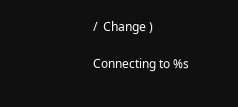/  Change )

Connecting to %s